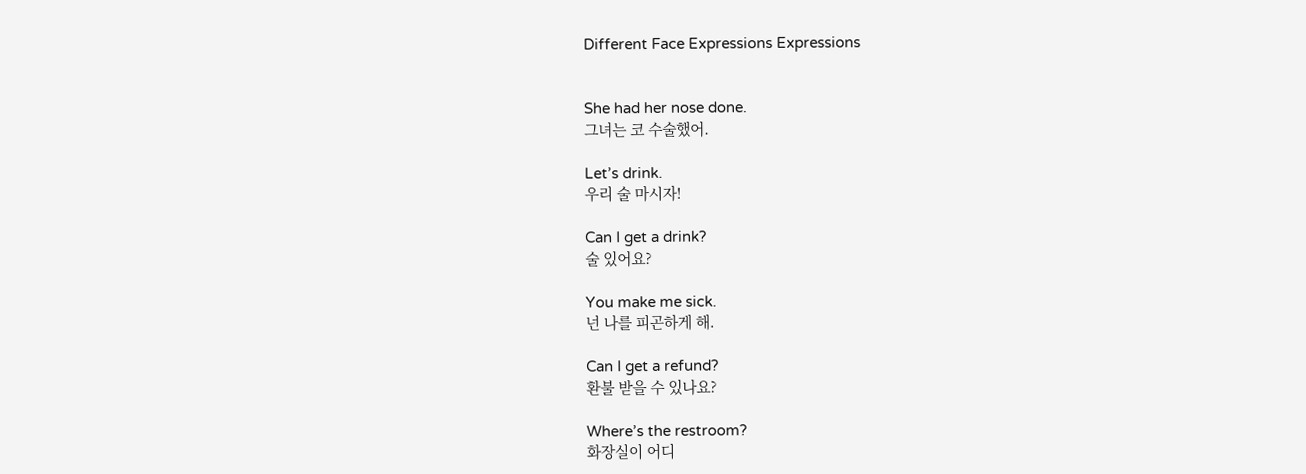Different Face Expressions Expressions


She had her nose done.
그녀는 코 수술했어.

Let’s drink.
우리 술 마시자!

Can I get a drink?
술 있어요?

You make me sick.
넌 나를 피곤하게 해.

Can I get a refund?
환불 받을 수 있나요?

Where’s the restroom?
화장실이 어디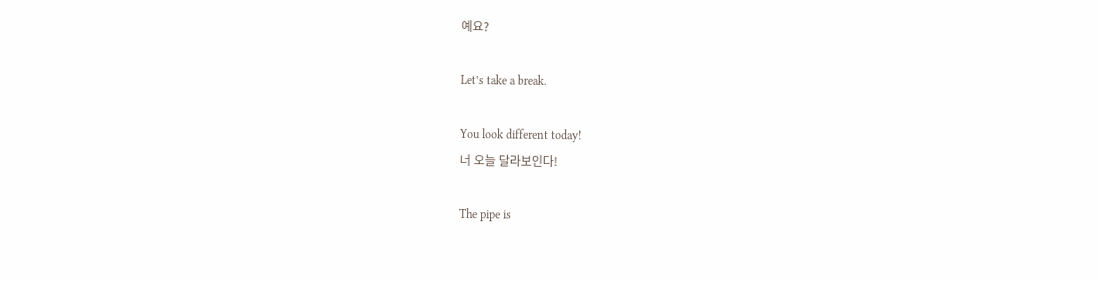예요?

Let’s take a break.

You look different today!
너 오늘 달라보인다!

The pipe is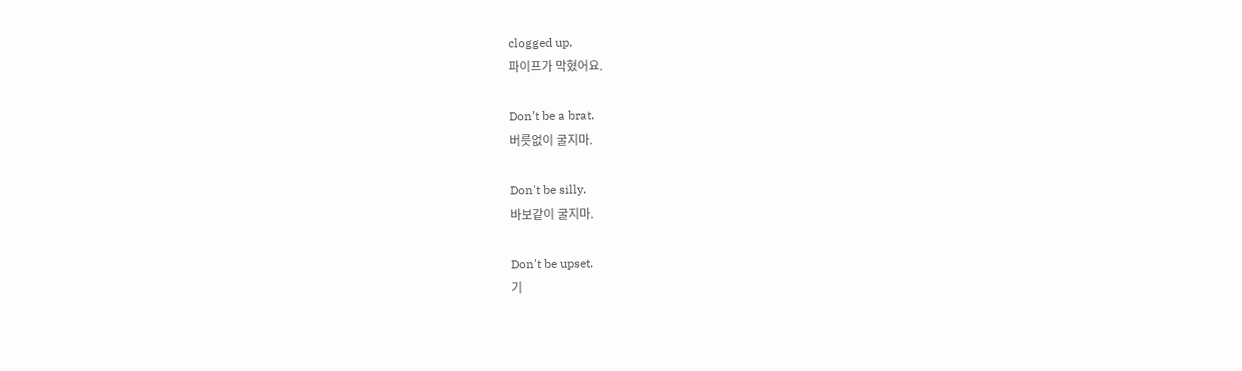clogged up.
파이프가 막혔어요.

Don’t be a brat.
버릇없이 굴지마.

Don't be silly.
바보같이 굴지마.

Don't be upset.
기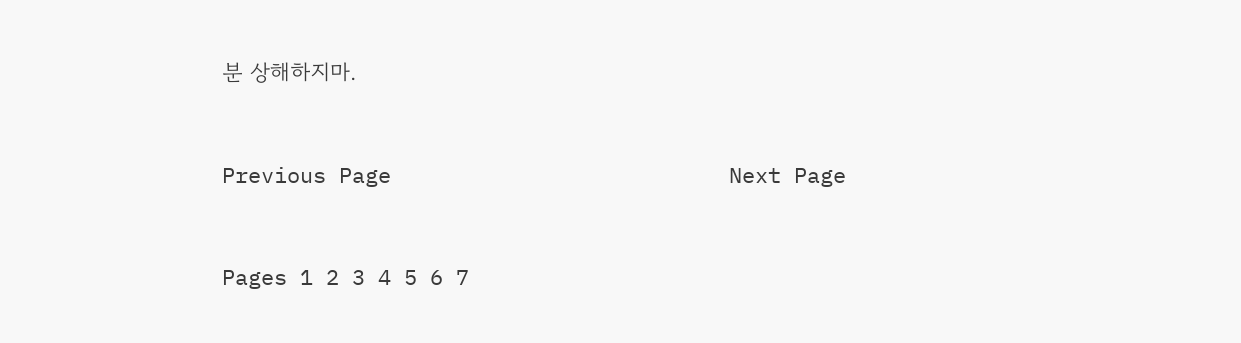분 상해하지마.


Previous Page                          Next Page


Pages 1 2 3 4 5 6 7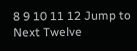8 9 10 11 12 Jump to Next Twelve